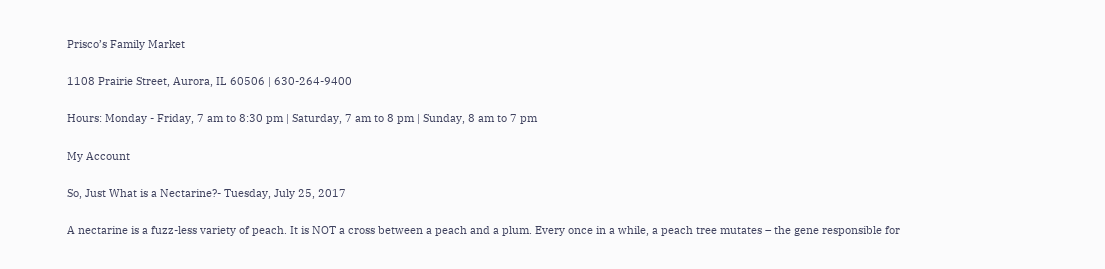Prisco’s Family Market

1108 Prairie Street, Aurora, IL 60506 | 630-264-9400

Hours: Monday - Friday, 7 am to 8:30 pm | Saturday, 7 am to 8 pm | Sunday, 8 am to 7 pm

My Account

So, Just What is a Nectarine?- Tuesday, July 25, 2017

A nectarine is a fuzz-less variety of peach. It is NOT a cross between a peach and a plum. Every once in a while, a peach tree mutates – the gene responsible for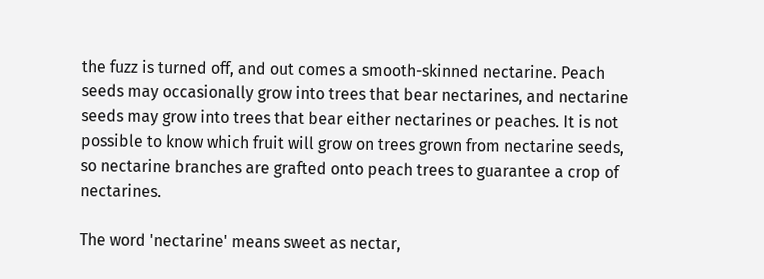the fuzz is turned off, and out comes a smooth-skinned nectarine. Peach seeds may occasionally grow into trees that bear nectarines, and nectarine seeds may grow into trees that bear either nectarines or peaches. It is not possible to know which fruit will grow on trees grown from nectarine seeds, so nectarine branches are grafted onto peach trees to guarantee a crop of nectarines.

The word 'nectarine' means sweet as nectar,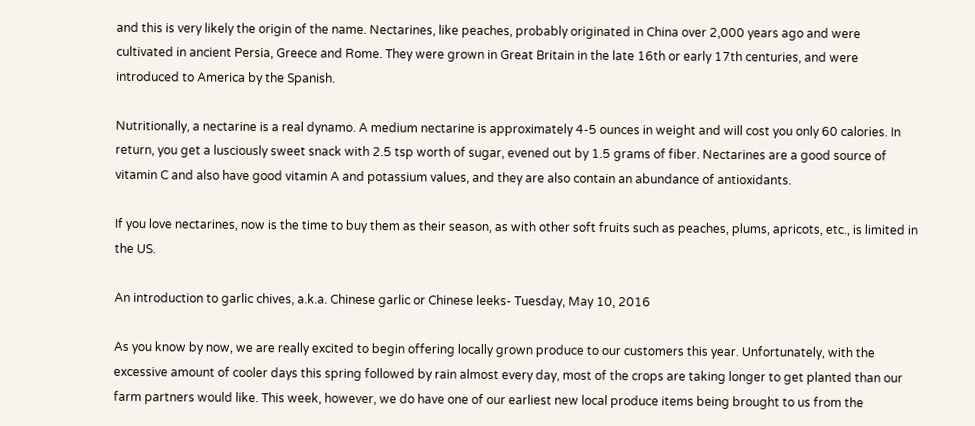and this is very likely the origin of the name. Nectarines, like peaches, probably originated in China over 2,000 years ago and were cultivated in ancient Persia, Greece and Rome. They were grown in Great Britain in the late 16th or early 17th centuries, and were introduced to America by the Spanish.

Nutritionally, a nectarine is a real dynamo. A medium nectarine is approximately 4-5 ounces in weight and will cost you only 60 calories. In return, you get a lusciously sweet snack with 2.5 tsp worth of sugar, evened out by 1.5 grams of fiber. Nectarines are a good source of vitamin C and also have good vitamin A and potassium values, and they are also contain an abundance of antioxidants.

If you love nectarines, now is the time to buy them as their season, as with other soft fruits such as peaches, plums, apricots, etc., is limited in the US.

An introduction to garlic chives, a.k.a. Chinese garlic or Chinese leeks- Tuesday, May 10, 2016

As you know by now, we are really excited to begin offering locally grown produce to our customers this year. Unfortunately, with the excessive amount of cooler days this spring followed by rain almost every day, most of the crops are taking longer to get planted than our farm partners would like. This week, however, we do have one of our earliest new local produce items being brought to us from the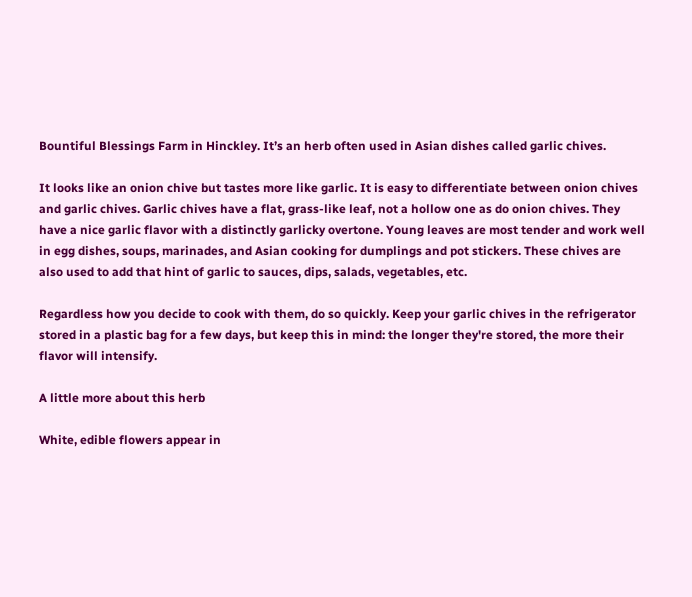Bountiful Blessings Farm in Hinckley. It’s an herb often used in Asian dishes called garlic chives.

It looks like an onion chive but tastes more like garlic. It is easy to differentiate between onion chives and garlic chives. Garlic chives have a flat, grass-like leaf, not a hollow one as do onion chives. They have a nice garlic flavor with a distinctly garlicky overtone. Young leaves are most tender and work well in egg dishes, soups, marinades, and Asian cooking for dumplings and pot stickers. These chives are also used to add that hint of garlic to sauces, dips, salads, vegetables, etc.

Regardless how you decide to cook with them, do so quickly. Keep your garlic chives in the refrigerator stored in a plastic bag for a few days, but keep this in mind: the longer they're stored, the more their flavor will intensify.

A little more about this herb

White, edible flowers appear in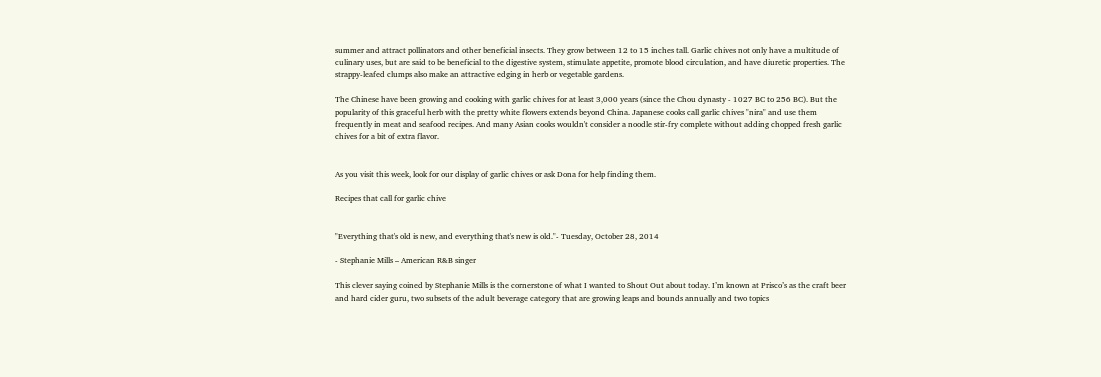summer and attract pollinators and other beneficial insects. They grow between 12 to 15 inches tall. Garlic chives not only have a multitude of culinary uses, but are said to be beneficial to the digestive system, stimulate appetite, promote blood circulation, and have diuretic properties. The strappy-leafed clumps also make an attractive edging in herb or vegetable gardens.

The Chinese have been growing and cooking with garlic chives for at least 3,000 years (since the Chou dynasty - 1027 BC to 256 BC). But the popularity of this graceful herb with the pretty white flowers extends beyond China. Japanese cooks call garlic chives "nira" and use them frequently in meat and seafood recipes. And many Asian cooks wouldn't consider a noodle stir-fry complete without adding chopped fresh garlic chives for a bit of extra flavor.


As you visit this week, look for our display of garlic chives or ask Dona for help finding them.

Recipes that call for garlic chive


"Everything that's old is new, and everything that's new is old."- Tuesday, October 28, 2014

- Stephanie Mills – American R&B singer

This clever saying coined by Stephanie Mills is the cornerstone of what I wanted to Shout Out about today. I’m known at Prisco’s as the craft beer and hard cider guru, two subsets of the adult beverage category that are growing leaps and bounds annually and two topics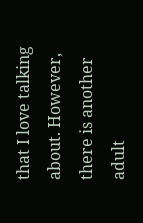that I love talking about. However, there is another adult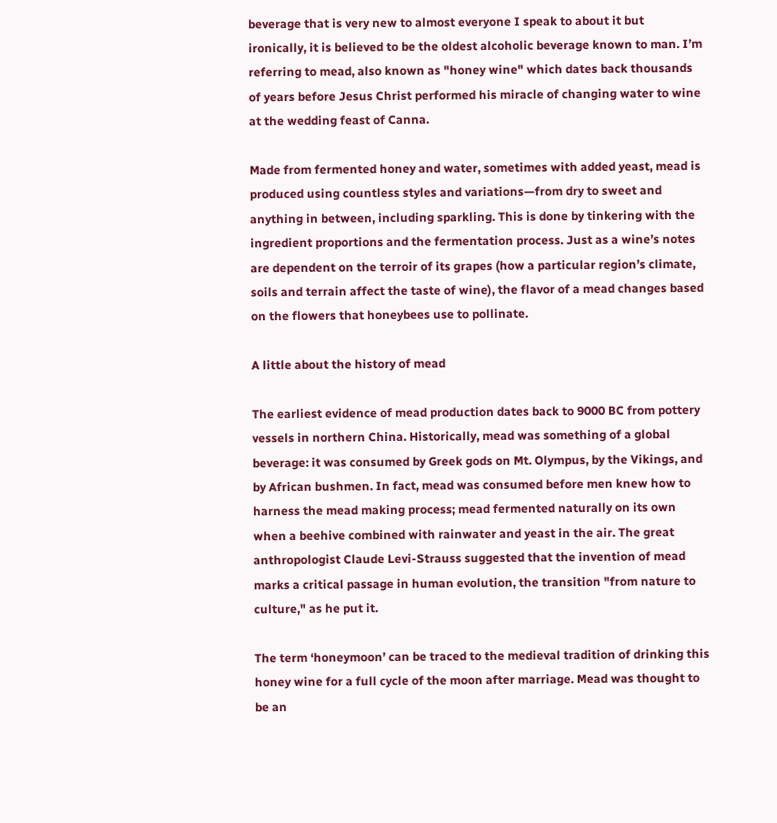beverage that is very new to almost everyone I speak to about it but ironically, it is believed to be the oldest alcoholic beverage known to man. I’m referring to mead, also known as "honey wine" which dates back thousands of years before Jesus Christ performed his miracle of changing water to wine at the wedding feast of Canna.

Made from fermented honey and water, sometimes with added yeast, mead is produced using countless styles and variations—from dry to sweet and anything in between, including sparkling. This is done by tinkering with the ingredient proportions and the fermentation process. Just as a wine’s notes are dependent on the terroir of its grapes (how a particular region’s climate, soils and terrain affect the taste of wine), the flavor of a mead changes based on the flowers that honeybees use to pollinate.

A little about the history of mead

The earliest evidence of mead production dates back to 9000 BC from pottery vessels in northern China. Historically, mead was something of a global beverage: it was consumed by Greek gods on Mt. Olympus, by the Vikings, and by African bushmen. In fact, mead was consumed before men knew how to harness the mead making process; mead fermented naturally on its own when a beehive combined with rainwater and yeast in the air. The great anthropologist Claude Levi-Strauss suggested that the invention of mead marks a critical passage in human evolution, the transition "from nature to culture," as he put it.

The term ‘honeymoon’ can be traced to the medieval tradition of drinking this honey wine for a full cycle of the moon after marriage. Mead was thought to be an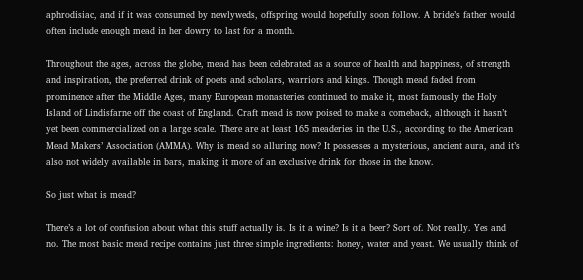aphrodisiac, and if it was consumed by newlyweds, offspring would hopefully soon follow. A bride’s father would often include enough mead in her dowry to last for a month.

Throughout the ages, across the globe, mead has been celebrated as a source of health and happiness, of strength and inspiration, the preferred drink of poets and scholars, warriors and kings. Though mead faded from prominence after the Middle Ages, many European monasteries continued to make it, most famously the Holy Island of Lindisfarne off the coast of England. Craft mead is now poised to make a comeback, although it hasn’t yet been commercialized on a large scale. There are at least 165 meaderies in the U.S., according to the American Mead Makers’ Association (AMMA). Why is mead so alluring now? It possesses a mysterious, ancient aura, and it’s also not widely available in bars, making it more of an exclusive drink for those in the know.

So just what is mead?

There’s a lot of confusion about what this stuff actually is. Is it a wine? Is it a beer? Sort of. Not really. Yes and no. The most basic mead recipe contains just three simple ingredients: honey, water and yeast. We usually think of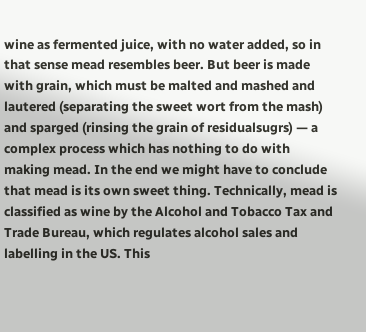wine as fermented juice, with no water added, so in that sense mead resembles beer. But beer is made with grain, which must be malted and mashed and lautered (separating the sweet wort from the mash) and sparged (rinsing the grain of residualsugrs) — a complex process which has nothing to do with making mead. In the end we might have to conclude that mead is its own sweet thing. Technically, mead is classified as wine by the Alcohol and Tobacco Tax and Trade Bureau, which regulates alcohol sales and labelling in the US. This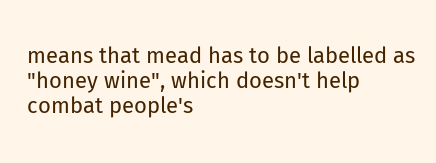means that mead has to be labelled as "honey wine", which doesn't help combat people's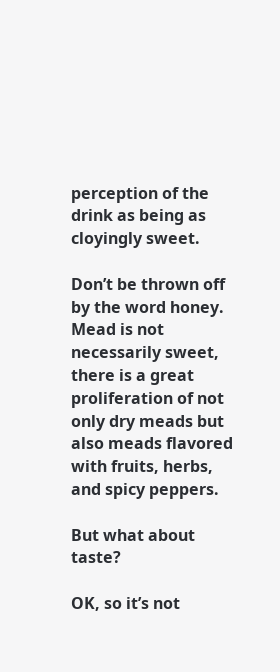perception of the drink as being as cloyingly sweet.

Don’t be thrown off by the word honey. Mead is not necessarily sweet, there is a great proliferation of not only dry meads but also meads flavored with fruits, herbs, and spicy peppers.

But what about taste?

OK, so it’s not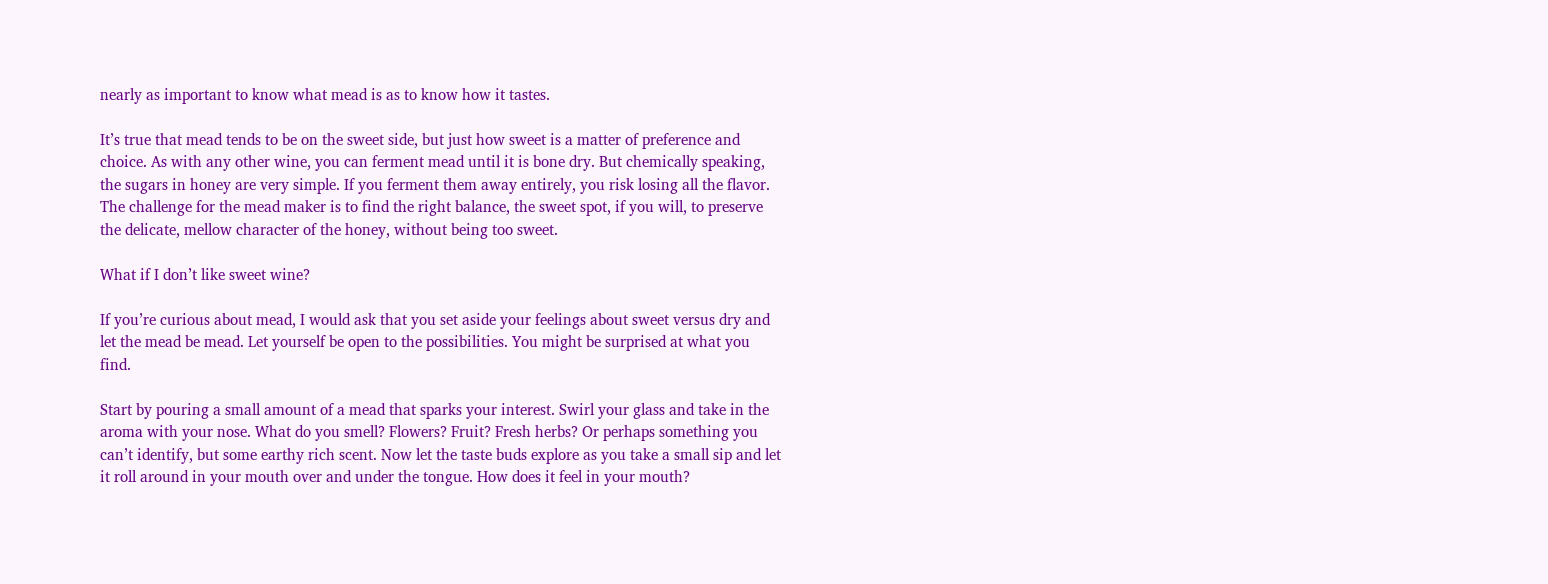nearly as important to know what mead is as to know how it tastes.

It’s true that mead tends to be on the sweet side, but just how sweet is a matter of preference and choice. As with any other wine, you can ferment mead until it is bone dry. But chemically speaking, the sugars in honey are very simple. If you ferment them away entirely, you risk losing all the flavor. The challenge for the mead maker is to find the right balance, the sweet spot, if you will, to preserve the delicate, mellow character of the honey, without being too sweet.

What if I don’t like sweet wine?

If you’re curious about mead, I would ask that you set aside your feelings about sweet versus dry and let the mead be mead. Let yourself be open to the possibilities. You might be surprised at what you find.

Start by pouring a small amount of a mead that sparks your interest. Swirl your glass and take in the aroma with your nose. What do you smell? Flowers? Fruit? Fresh herbs? Or perhaps something you can’t identify, but some earthy rich scent. Now let the taste buds explore as you take a small sip and let it roll around in your mouth over and under the tongue. How does it feel in your mouth?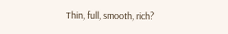Thin, full, smooth, rich?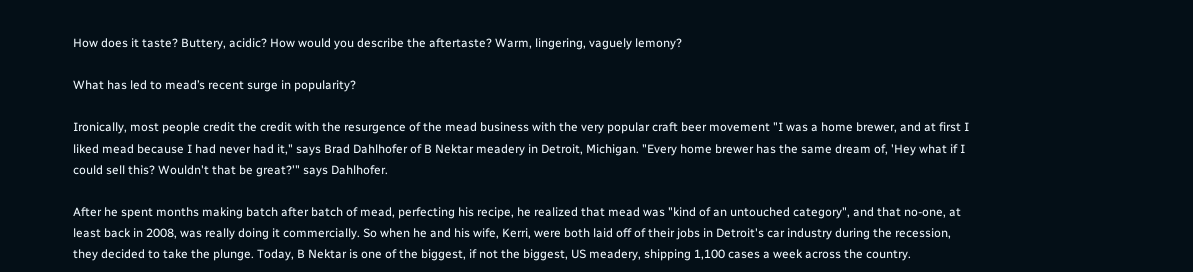How does it taste? Buttery, acidic? How would you describe the aftertaste? Warm, lingering, vaguely lemony?

What has led to mead’s recent surge in popularity?

Ironically, most people credit the credit with the resurgence of the mead business with the very popular craft beer movement "I was a home brewer, and at first I liked mead because I had never had it," says Brad Dahlhofer of B Nektar meadery in Detroit, Michigan. "Every home brewer has the same dream of, 'Hey what if I could sell this? Wouldn't that be great?'" says Dahlhofer.

After he spent months making batch after batch of mead, perfecting his recipe, he realized that mead was "kind of an untouched category", and that no-one, at least back in 2008, was really doing it commercially. So when he and his wife, Kerri, were both laid off of their jobs in Detroit's car industry during the recession, they decided to take the plunge. Today, B Nektar is one of the biggest, if not the biggest, US meadery, shipping 1,100 cases a week across the country.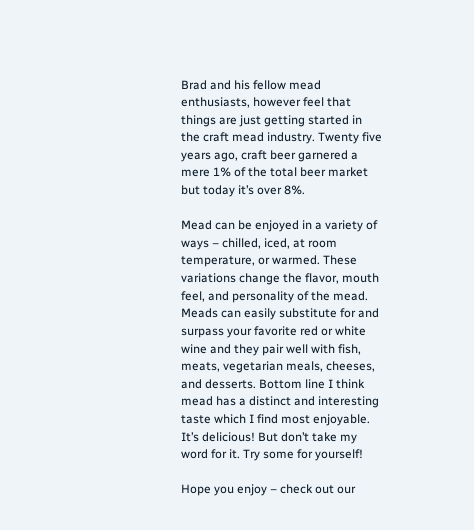Brad and his fellow mead enthusiasts, however feel that things are just getting started in the craft mead industry. Twenty five years ago, craft beer garnered a mere 1% of the total beer market but today it’s over 8%.

Mead can be enjoyed in a variety of ways – chilled, iced, at room temperature, or warmed. These variations change the flavor, mouth feel, and personality of the mead. Meads can easily substitute for and surpass your favorite red or white wine and they pair well with fish, meats, vegetarian meals, cheeses, and desserts. Bottom line I think mead has a distinct and interesting taste which I find most enjoyable. It’s delicious! But don’t take my word for it. Try some for yourself!

Hope you enjoy – check out our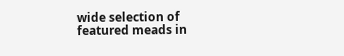wide selection of featured meads in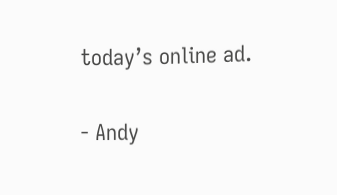today’s online ad.


- Andy